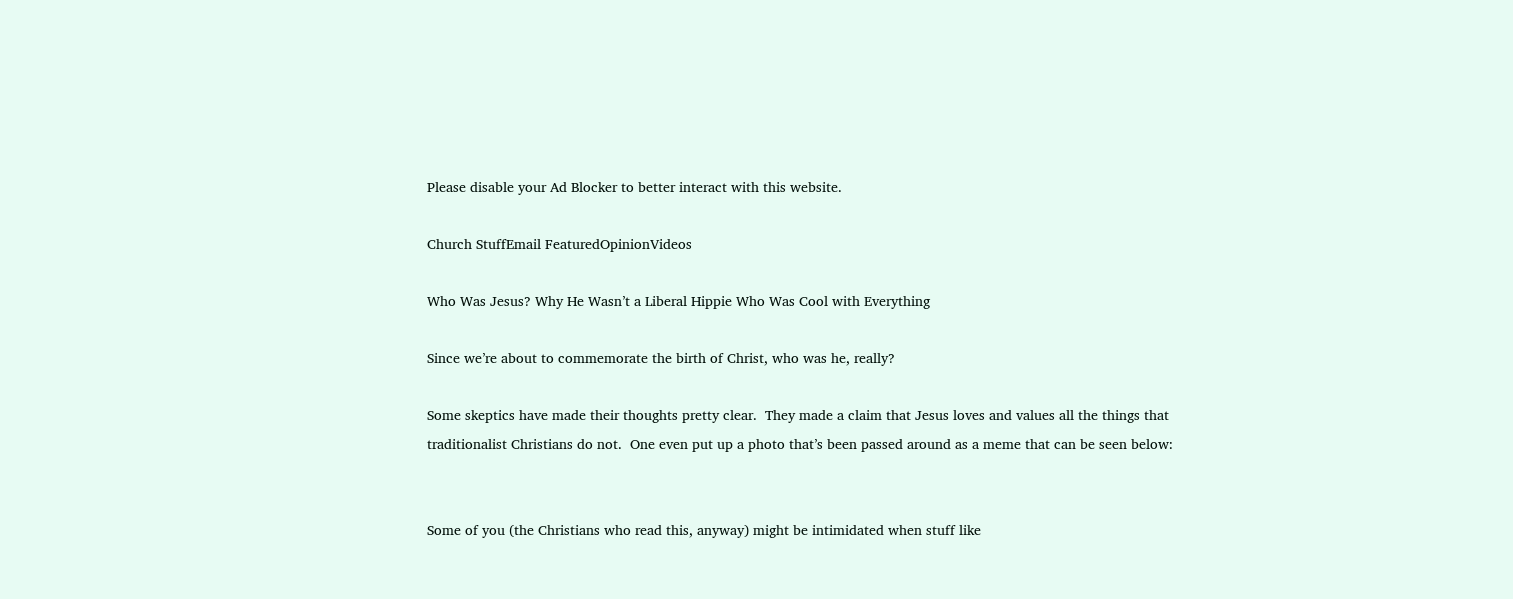Please disable your Ad Blocker to better interact with this website.

Church StuffEmail FeaturedOpinionVideos

Who Was Jesus? Why He Wasn’t a Liberal Hippie Who Was Cool with Everything

Since we’re about to commemorate the birth of Christ, who was he, really?

Some skeptics have made their thoughts pretty clear.  They made a claim that Jesus loves and values all the things that traditionalist Christians do not.  One even put up a photo that’s been passed around as a meme that can be seen below:


Some of you (the Christians who read this, anyway) might be intimidated when stuff like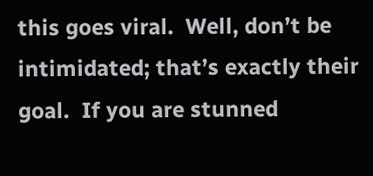this goes viral.  Well, don’t be intimidated; that’s exactly their goal.  If you are stunned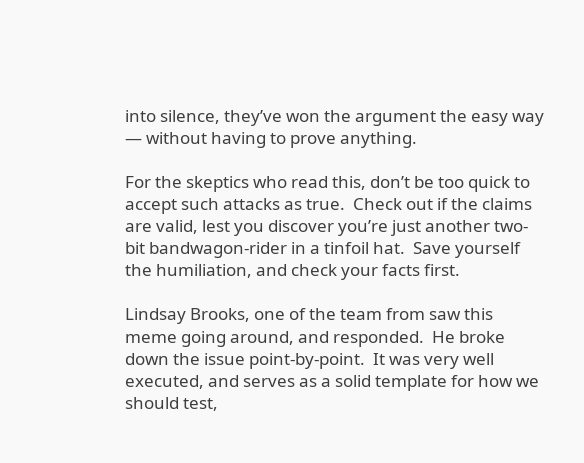into silence, they’ve won the argument the easy way — without having to prove anything.

For the skeptics who read this, don’t be too quick to accept such attacks as true.  Check out if the claims are valid, lest you discover you’re just another two-bit bandwagon-rider in a tinfoil hat.  Save yourself the humiliation, and check your facts first.

Lindsay Brooks, one of the team from saw this meme going around, and responded.  He broke down the issue point-by-point.  It was very well executed, and serves as a solid template for how we should test,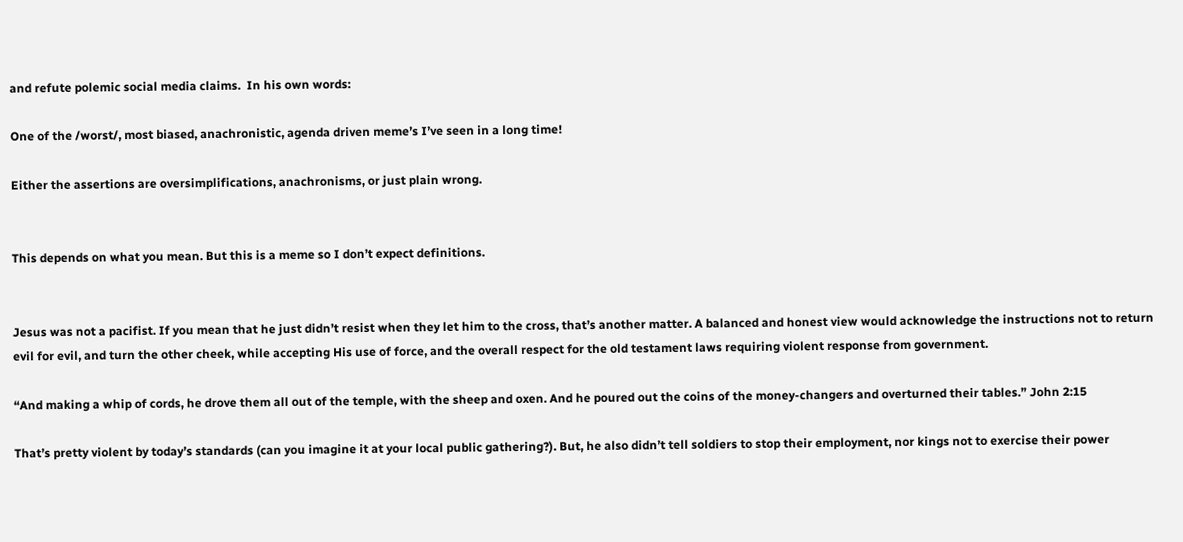and refute polemic social media claims.  In his own words:

One of the /worst/, most biased, anachronistic, agenda driven meme’s I’ve seen in a long time!

Either the assertions are oversimplifications, anachronisms, or just plain wrong.


This depends on what you mean. But this is a meme so I don’t expect definitions.


Jesus was not a pacifist. If you mean that he just didn’t resist when they let him to the cross, that’s another matter. A balanced and honest view would acknowledge the instructions not to return evil for evil, and turn the other cheek, while accepting His use of force, and the overall respect for the old testament laws requiring violent response from government.

“And making a whip of cords, he drove them all out of the temple, with the sheep and oxen. And he poured out the coins of the money-changers and overturned their tables.” John 2:15

That’s pretty violent by today’s standards (can you imagine it at your local public gathering?). But, he also didn’t tell soldiers to stop their employment, nor kings not to exercise their power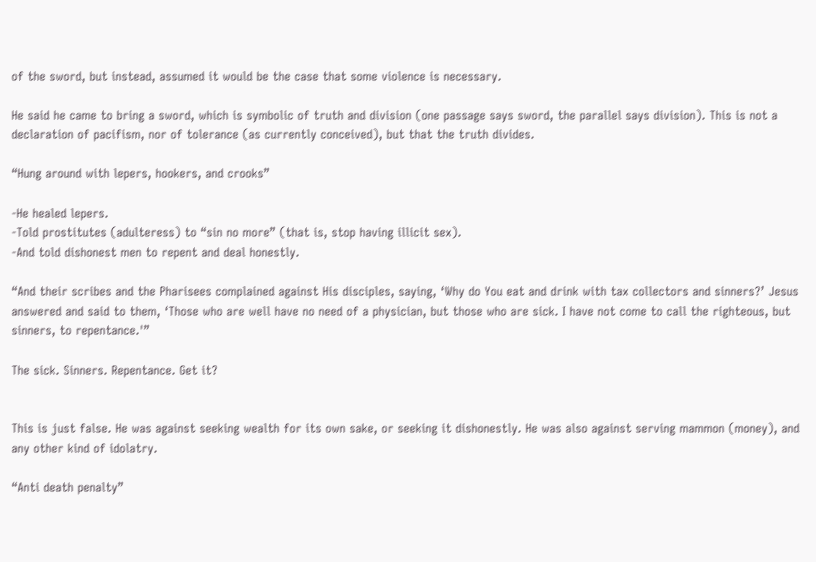of the sword, but instead, assumed it would be the case that some violence is necessary.

He said he came to bring a sword, which is symbolic of truth and division (one passage says sword, the parallel says division). This is not a declaration of pacifism, nor of tolerance (as currently conceived), but that the truth divides.

“Hung around with lepers, hookers, and crooks”

-He healed lepers.
-Told prostitutes (adulteress) to “sin no more” (that is, stop having illicit sex).
-And told dishonest men to repent and deal honestly.

“And their scribes and the Pharisees complained against His disciples, saying, ‘Why do You eat and drink with tax collectors and sinners?’ Jesus answered and said to them, ‘Those who are well have no need of a physician, but those who are sick. I have not come to call the righteous, but sinners, to repentance.'”

The sick. Sinners. Repentance. Get it?


This is just false. He was against seeking wealth for its own sake, or seeking it dishonestly. He was also against serving mammon (money), and any other kind of idolatry.

“Anti death penalty”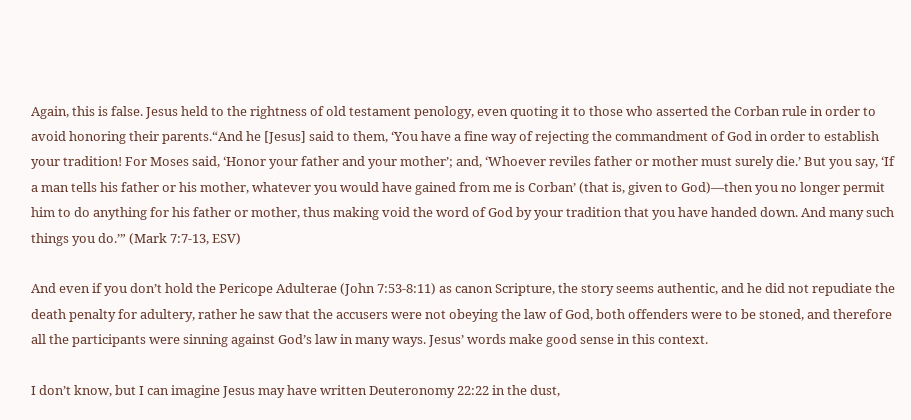Again, this is false. Jesus held to the rightness of old testament penology, even quoting it to those who asserted the Corban rule in order to avoid honoring their parents.“And he [Jesus] said to them, ‘You have a fine way of rejecting the commandment of God in order to establish your tradition! For Moses said, ‘Honor your father and your mother’; and, ‘Whoever reviles father or mother must surely die.’ But you say, ‘If a man tells his father or his mother, whatever you would have gained from me is Corban’ (that is, given to God)—then you no longer permit him to do anything for his father or mother, thus making void the word of God by your tradition that you have handed down. And many such things you do.’” (Mark 7:7-13, ESV)

And even if you don’t hold the Pericope Adulterae (John 7:53-8:11) as canon Scripture, the story seems authentic, and he did not repudiate the death penalty for adultery, rather he saw that the accusers were not obeying the law of God, both offenders were to be stoned, and therefore all the participants were sinning against God’s law in many ways. Jesus’ words make good sense in this context.

I don’t know, but I can imagine Jesus may have written Deuteronomy 22:22 in the dust,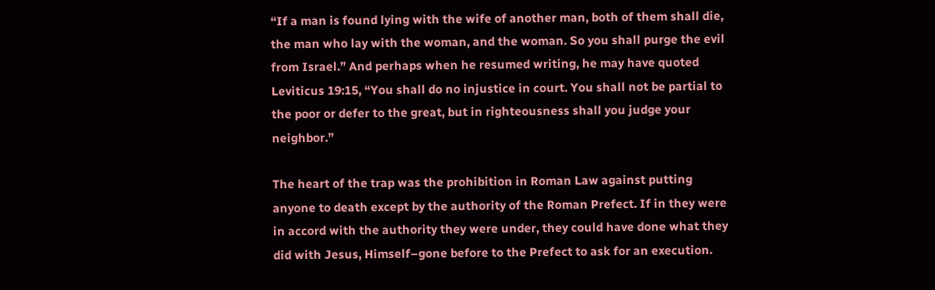“If a man is found lying with the wife of another man, both of them shall die, the man who lay with the woman, and the woman. So you shall purge the evil from Israel.” And perhaps when he resumed writing, he may have quoted Leviticus 19:15, “You shall do no injustice in court. You shall not be partial to the poor or defer to the great, but in righteousness shall you judge your neighbor.”

The heart of the trap was the prohibition in Roman Law against putting anyone to death except by the authority of the Roman Prefect. If in they were in accord with the authority they were under, they could have done what they did with Jesus, Himself–gone before to the Prefect to ask for an execution.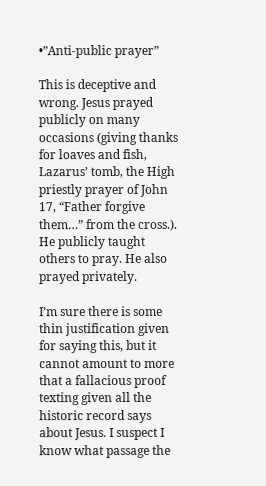•”Anti-public prayer”

This is deceptive and wrong. Jesus prayed publicly on many occasions (giving thanks for loaves and fish, Lazarus’ tomb, the High priestly prayer of John 17, “Father forgive them…” from the cross.). He publicly taught others to pray. He also prayed privately.

I’m sure there is some thin justification given for saying this, but it cannot amount to more that a fallacious proof texting given all the historic record says about Jesus. I suspect I know what passage the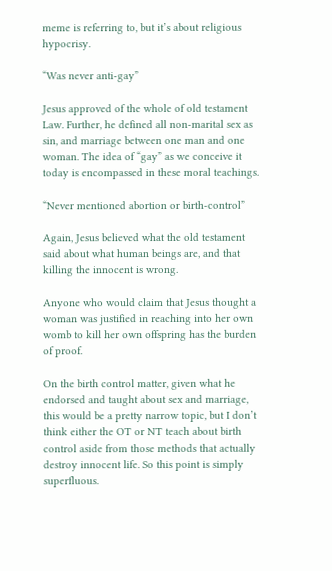meme is referring to, but it’s about religious hypocrisy.

“Was never anti-gay”

Jesus approved of the whole of old testament Law. Further, he defined all non-marital sex as sin, and marriage between one man and one woman. The idea of “gay” as we conceive it today is encompassed in these moral teachings.

“Never mentioned abortion or birth-control”

Again, Jesus believed what the old testament said about what human beings are, and that killing the innocent is wrong.

Anyone who would claim that Jesus thought a woman was justified in reaching into her own womb to kill her own offspring has the burden of proof.

On the birth control matter, given what he endorsed and taught about sex and marriage, this would be a pretty narrow topic, but I don’t think either the OT or NT teach about birth control aside from those methods that actually destroy innocent life. So this point is simply superfluous.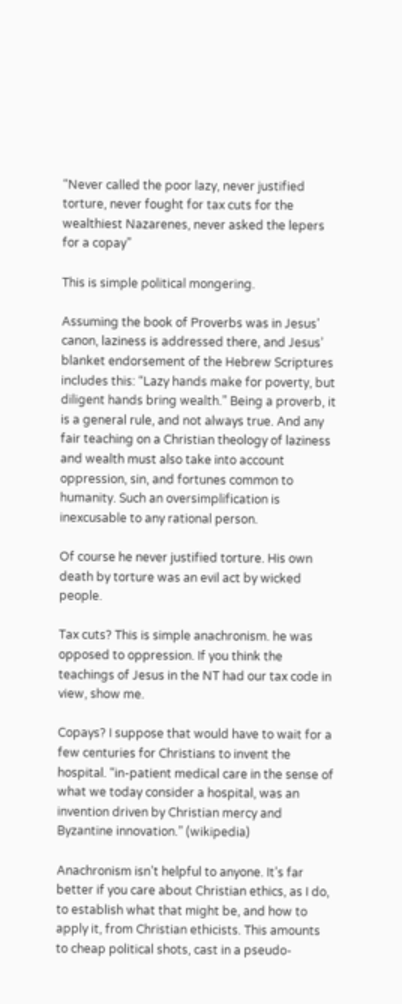“Never called the poor lazy, never justified torture, never fought for tax cuts for the wealthiest Nazarenes, never asked the lepers for a copay”

This is simple political mongering.

Assuming the book of Proverbs was in Jesus’ canon, laziness is addressed there, and Jesus’ blanket endorsement of the Hebrew Scriptures includes this: “Lazy hands make for poverty, but diligent hands bring wealth.” Being a proverb, it is a general rule, and not always true. And any fair teaching on a Christian theology of laziness and wealth must also take into account oppression, sin, and fortunes common to humanity. Such an oversimplification is inexcusable to any rational person.

Of course he never justified torture. His own death by torture was an evil act by wicked people.

Tax cuts? This is simple anachronism. he was opposed to oppression. If you think the teachings of Jesus in the NT had our tax code in view, show me.

Copays? I suppose that would have to wait for a few centuries for Christians to invent the hospital. “in-patient medical care in the sense of what we today consider a hospital, was an invention driven by Christian mercy and Byzantine innovation.” (wikipedia)

Anachronism isn’t helpful to anyone. It’s far better if you care about Christian ethics, as I do, to establish what that might be, and how to apply it, from Christian ethicists. This amounts to cheap political shots, cast in a pseudo-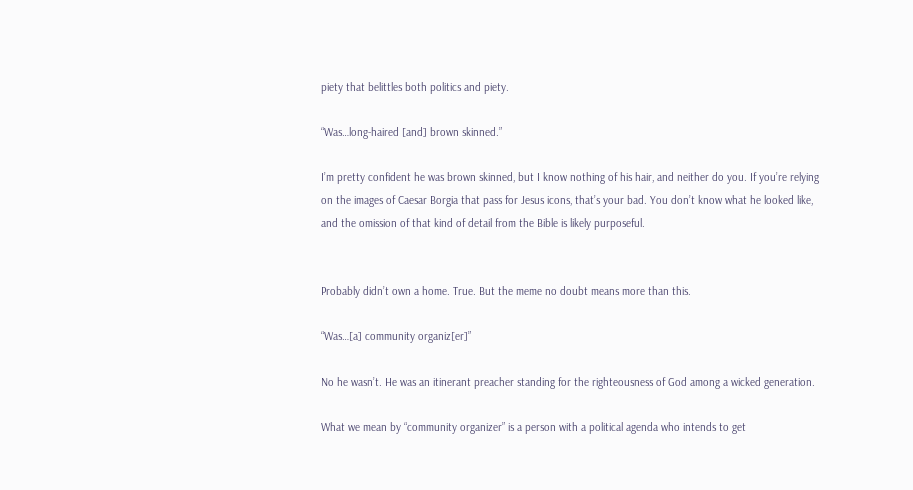piety that belittles both politics and piety.

“Was…long-haired [and] brown skinned.”

I’m pretty confident he was brown skinned, but I know nothing of his hair, and neither do you. If you’re relying on the images of Caesar Borgia that pass for Jesus icons, that’s your bad. You don’t know what he looked like, and the omission of that kind of detail from the Bible is likely purposeful.


Probably didn’t own a home. True. But the meme no doubt means more than this.

“Was…[a] community organiz[er]”

No he wasn’t. He was an itinerant preacher standing for the righteousness of God among a wicked generation.

What we mean by “community organizer” is a person with a political agenda who intends to get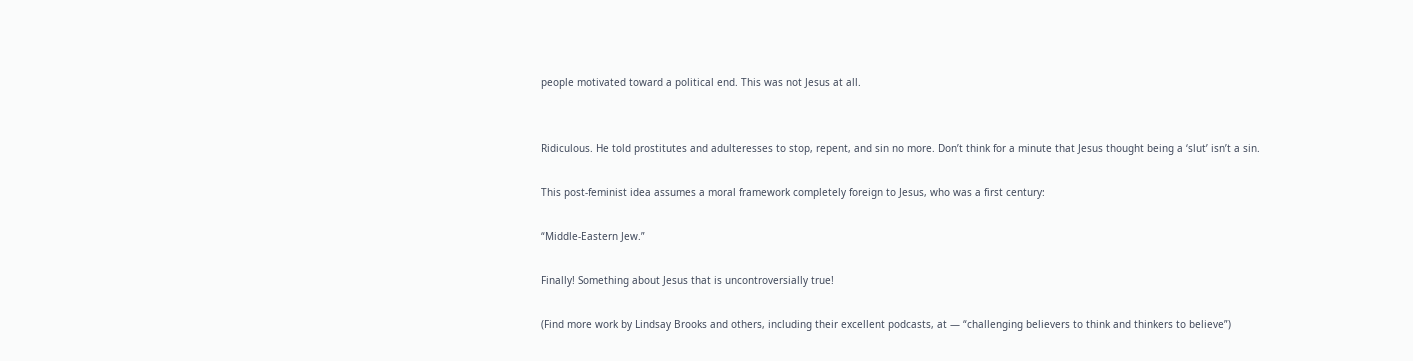people motivated toward a political end. This was not Jesus at all.


Ridiculous. He told prostitutes and adulteresses to stop, repent, and sin no more. Don’t think for a minute that Jesus thought being a ‘slut’ isn’t a sin.

This post-feminist idea assumes a moral framework completely foreign to Jesus, who was a first century:

“Middle-Eastern Jew.”

Finally! Something about Jesus that is uncontroversially true!

(Find more work by Lindsay Brooks and others, including their excellent podcasts, at — “challenging believers to think and thinkers to believe”)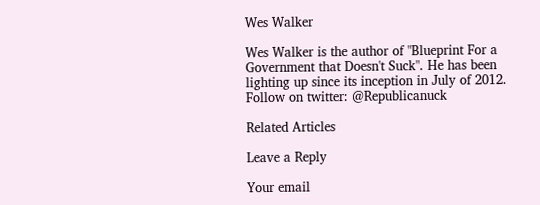Wes Walker

Wes Walker is the author of "Blueprint For a Government that Doesn't Suck". He has been lighting up since its inception in July of 2012. Follow on twitter: @Republicanuck

Related Articles

Leave a Reply

Your email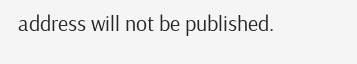address will not be published.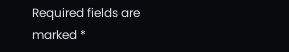Required fields are marked *